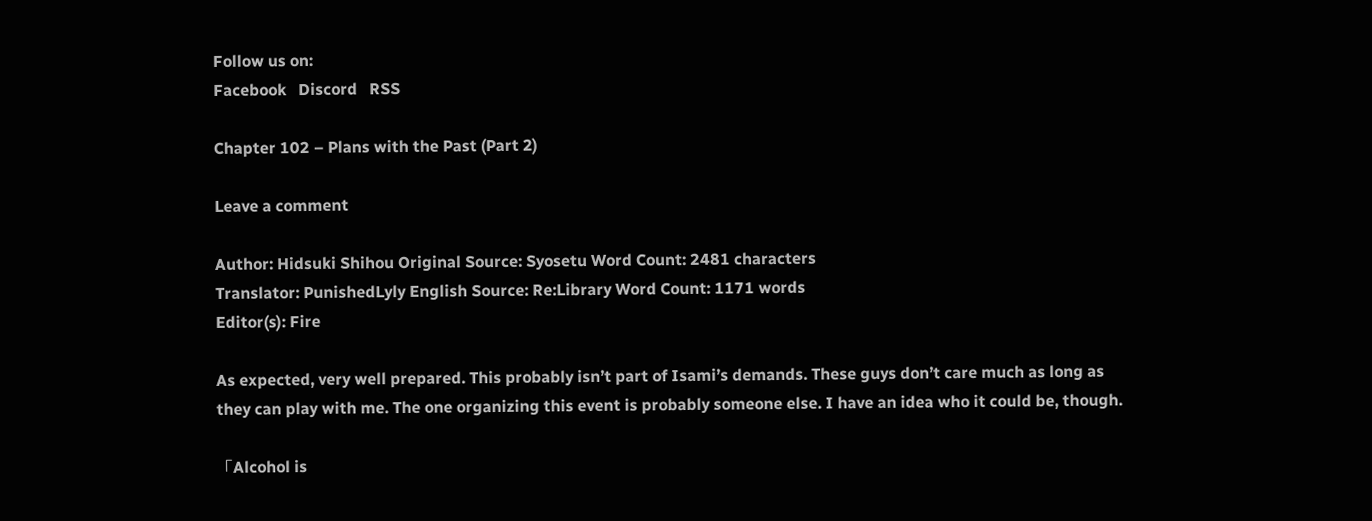Follow us on:
Facebook   Discord   RSS

Chapter 102 – Plans with the Past (Part 2)

Leave a comment

Author: Hidsuki Shihou Original Source: Syosetu Word Count: 2481 characters
Translator: PunishedLyly English Source: Re:Library Word Count: 1171 words
Editor(s): Fire

As expected, very well prepared. This probably isn’t part of Isami’s demands. These guys don’t care much as long as they can play with me. The one organizing this event is probably someone else. I have an idea who it could be, though.

「Alcohol is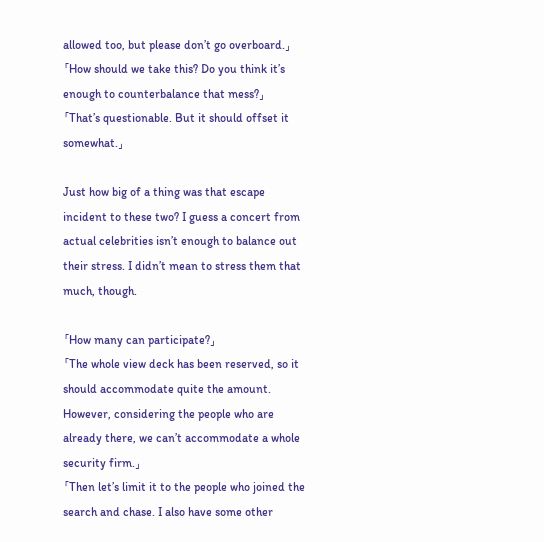allowed too, but please don’t go overboard.」
「How should we take this? Do you think it’s enough to counterbalance that mess?」
「That’s questionable. But it should offset it somewhat.」

Just how big of a thing was that escape incident to these two? I guess a concert from actual celebrities isn’t enough to balance out their stress. I didn’t mean to stress them that much, though.

「How many can participate?」
「The whole view deck has been reserved, so it should accommodate quite the amount. However, considering the people who are already there, we can’t accommodate a whole security firm.」
「Then let’s limit it to the people who joined the search and chase. I also have some other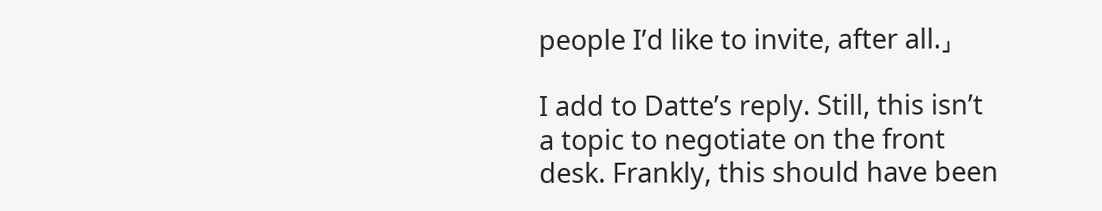people I’d like to invite, after all.」

I add to Datte’s reply. Still, this isn’t a topic to negotiate on the front desk. Frankly, this should have been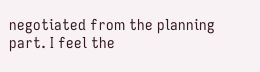negotiated from the planning part. I feel the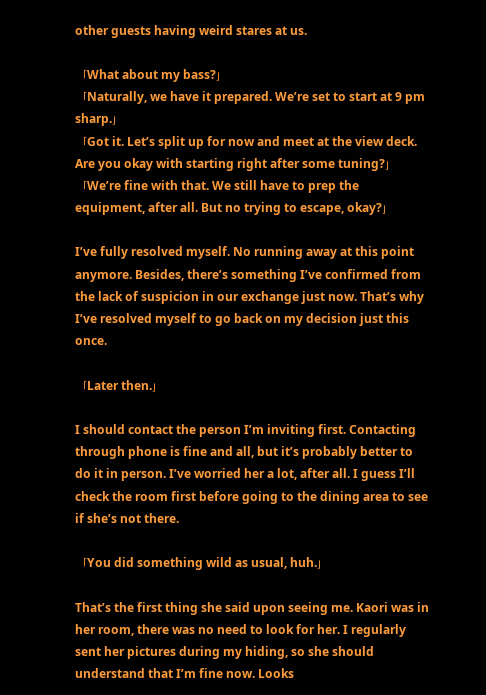other guests having weird stares at us.

「What about my bass?」
「Naturally, we have it prepared. We’re set to start at 9 pm sharp.」
「Got it. Let’s split up for now and meet at the view deck. Are you okay with starting right after some tuning?」
「We’re fine with that. We still have to prep the equipment, after all. But no trying to escape, okay?」

I’ve fully resolved myself. No running away at this point anymore. Besides, there’s something I’ve confirmed from the lack of suspicion in our exchange just now. That’s why I’ve resolved myself to go back on my decision just this once.

「Later then.」

I should contact the person I’m inviting first. Contacting through phone is fine and all, but it’s probably better to do it in person. I’ve worried her a lot, after all. I guess I’ll check the room first before going to the dining area to see if she’s not there.

「You did something wild as usual, huh.」

That’s the first thing she said upon seeing me. Kaori was in her room, there was no need to look for her. I regularly sent her pictures during my hiding, so she should understand that I’m fine now. Looks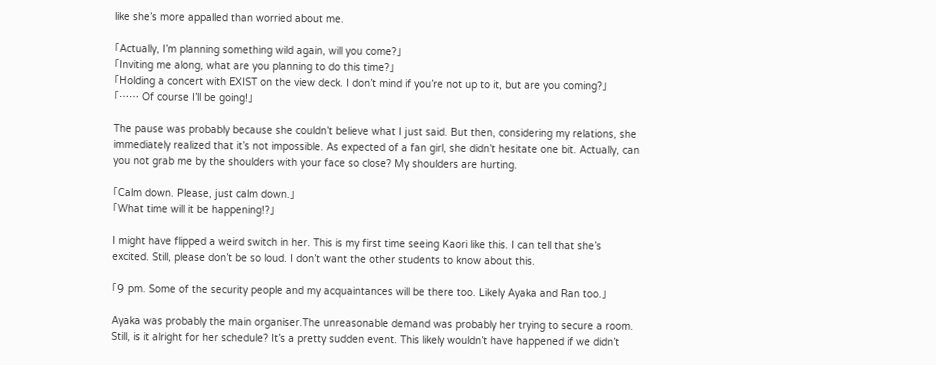like she’s more appalled than worried about me.

「Actually, I’m planning something wild again, will you come?」
「Inviting me along, what are you planning to do this time?」
「Holding a concert with EXIST on the view deck. I don’t mind if you’re not up to it, but are you coming?」
「…… Of course I’ll be going!」

The pause was probably because she couldn’t believe what I just said. But then, considering my relations, she immediately realized that it’s not impossible. As expected of a fan girl, she didn’t hesitate one bit. Actually, can you not grab me by the shoulders with your face so close? My shoulders are hurting.

「Calm down. Please, just calm down.」
「What time will it be happening!?」

I might have flipped a weird switch in her. This is my first time seeing Kaori like this. I can tell that she’s excited. Still, please don’t be so loud. I don’t want the other students to know about this.

「9 pm. Some of the security people and my acquaintances will be there too. Likely Ayaka and Ran too.」

Ayaka was probably the main organiser.The unreasonable demand was probably her trying to secure a room. Still, is it alright for her schedule? It’s a pretty sudden event. This likely wouldn’t have happened if we didn’t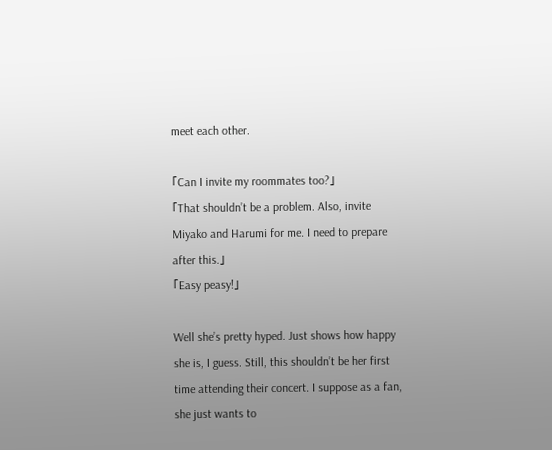meet each other.

「Can I invite my roommates too?」
「That shouldn’t be a problem. Also, invite Miyako and Harumi for me. I need to prepare after this.」
「Easy peasy!」

Well she’s pretty hyped. Just shows how happy she is, I guess. Still, this shouldn’t be her first time attending their concert. I suppose as a fan, she just wants to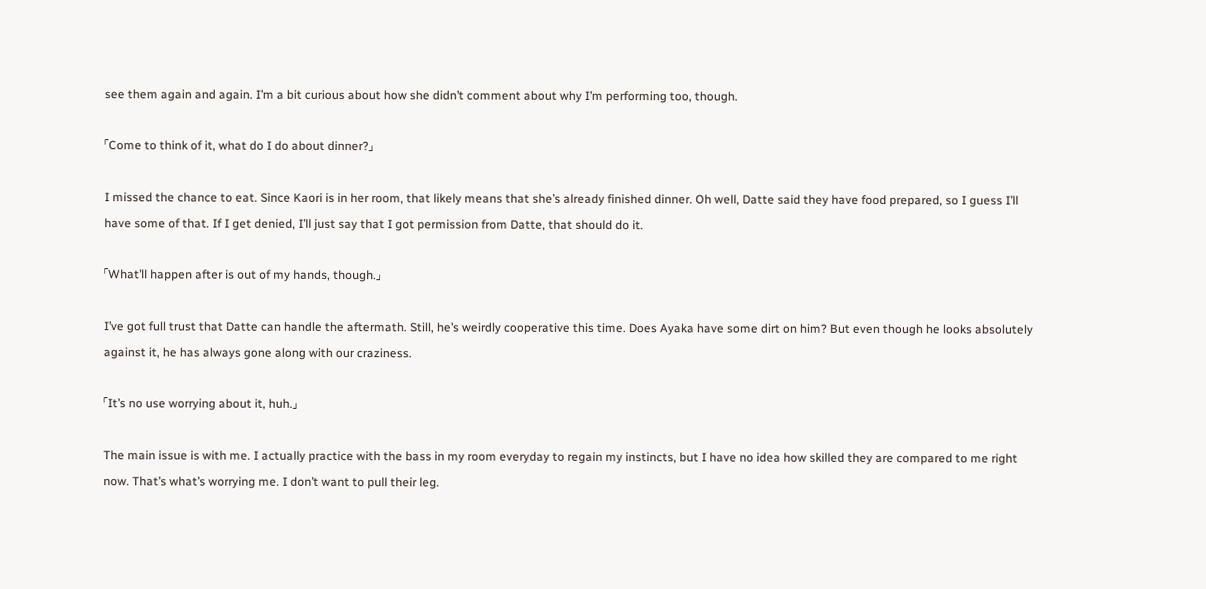see them again and again. I’m a bit curious about how she didn’t comment about why I’m performing too, though.

「Come to think of it, what do I do about dinner?」

I missed the chance to eat. Since Kaori is in her room, that likely means that she’s already finished dinner. Oh well, Datte said they have food prepared, so I guess I’ll have some of that. If I get denied, I’ll just say that I got permission from Datte, that should do it.

「What’ll happen after is out of my hands, though.」

I’ve got full trust that Datte can handle the aftermath. Still, he’s weirdly cooperative this time. Does Ayaka have some dirt on him? But even though he looks absolutely against it, he has always gone along with our craziness.

「It’s no use worrying about it, huh.」

The main issue is with me. I actually practice with the bass in my room everyday to regain my instincts, but I have no idea how skilled they are compared to me right now. That’s what’s worrying me. I don’t want to pull their leg.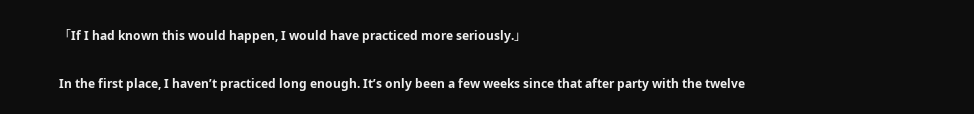「If I had known this would happen, I would have practiced more seriously.」

In the first place, I haven’t practiced long enough. It’s only been a few weeks since that after party with the twelve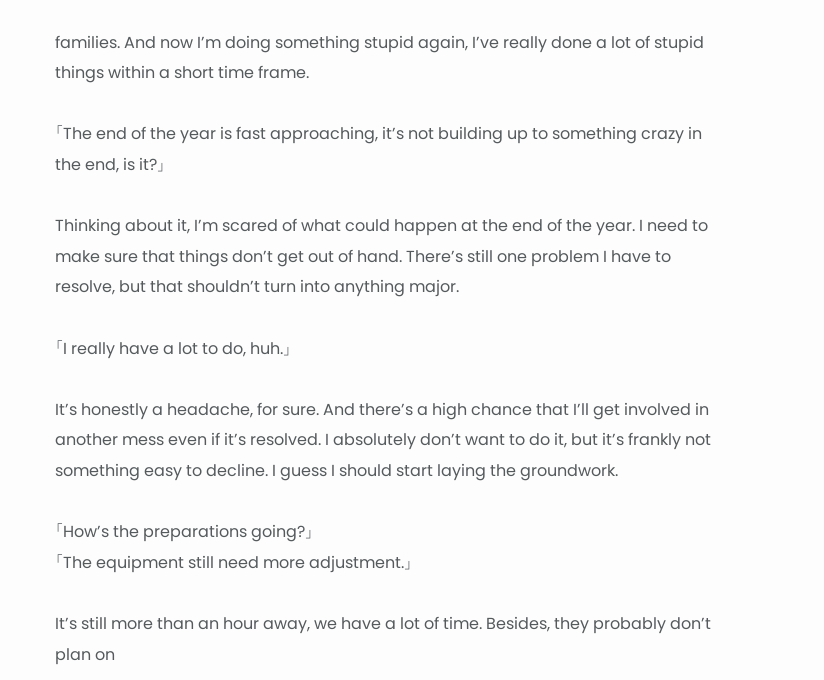families. And now I’m doing something stupid again, I’ve really done a lot of stupid things within a short time frame.

「The end of the year is fast approaching, it’s not building up to something crazy in the end, is it?」

Thinking about it, I’m scared of what could happen at the end of the year. I need to make sure that things don’t get out of hand. There’s still one problem I have to resolve, but that shouldn’t turn into anything major.

「I really have a lot to do, huh.」

It’s honestly a headache, for sure. And there’s a high chance that I’ll get involved in another mess even if it’s resolved. I absolutely don’t want to do it, but it’s frankly not something easy to decline. I guess I should start laying the groundwork.

「How’s the preparations going?」
「The equipment still need more adjustment.」

It’s still more than an hour away, we have a lot of time. Besides, they probably don’t plan on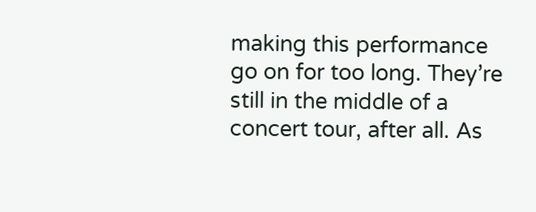making this performance go on for too long. They’re still in the middle of a concert tour, after all. As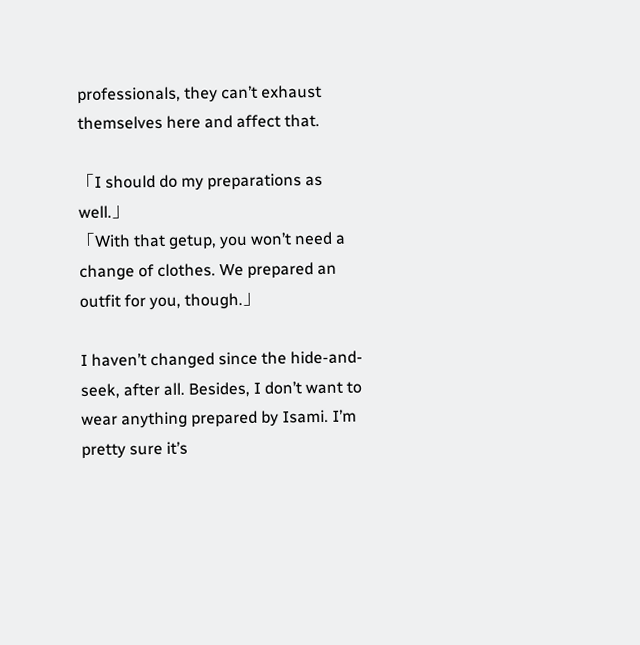professionals, they can’t exhaust themselves here and affect that.

「I should do my preparations as well.」
「With that getup, you won’t need a change of clothes. We prepared an outfit for you, though.」

I haven’t changed since the hide-and-seek, after all. Besides, I don’t want to wear anything prepared by Isami. I’m pretty sure it’s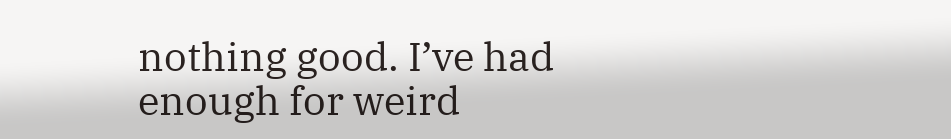nothing good. I’ve had enough for weird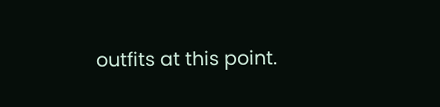outfits at this point.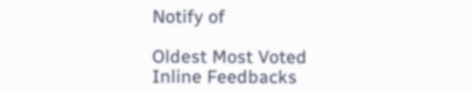Notify of

Oldest Most Voted
Inline Feedbacks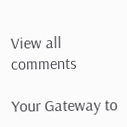View all comments

Your Gateway to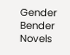Gender Bender Novels